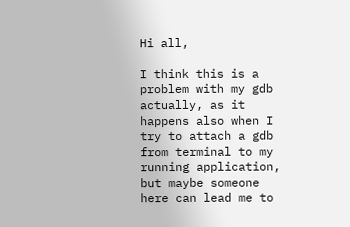Hi all,

I think this is a problem with my gdb actually, as it happens also when I try to attach a gdb from terminal to my running application, but maybe someone here can lead me to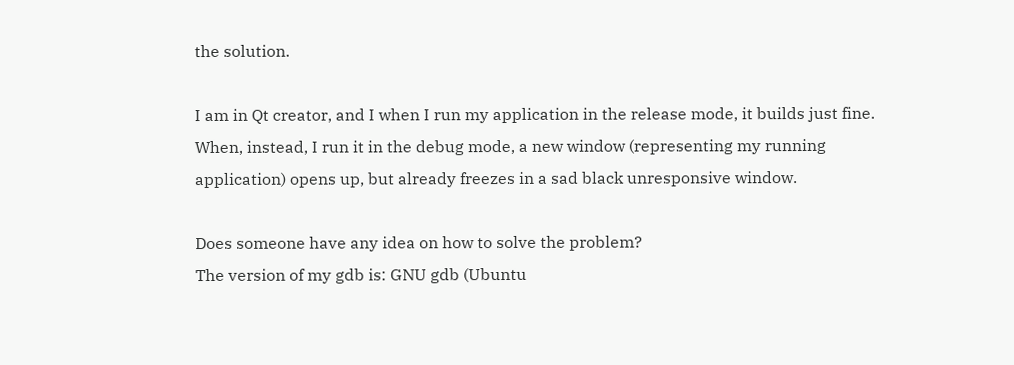the solution.

I am in Qt creator, and I when I run my application in the release mode, it builds just fine.
When, instead, I run it in the debug mode, a new window (representing my running application) opens up, but already freezes in a sad black unresponsive window.

Does someone have any idea on how to solve the problem?
The version of my gdb is: GNU gdb (Ubuntu